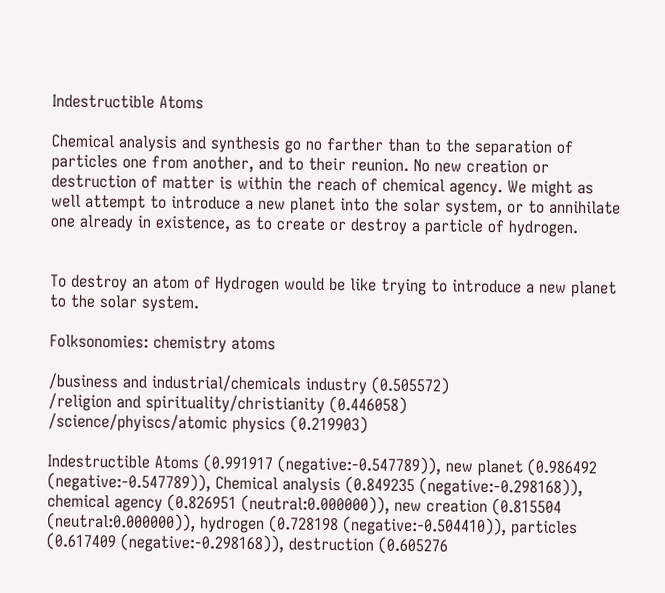Indestructible Atoms

Chemical analysis and synthesis go no farther than to the separation of particles one from another, and to their reunion. No new creation or destruction of matter is within the reach of chemical agency. We might as well attempt to introduce a new planet into the solar system, or to annihilate one already in existence, as to create or destroy a particle of hydrogen.


To destroy an atom of Hydrogen would be like trying to introduce a new planet to the solar system.

Folksonomies: chemistry atoms

/business and industrial/chemicals industry (0.505572)
/religion and spirituality/christianity (0.446058)
/science/phyiscs/atomic physics (0.219903)

Indestructible Atoms (0.991917 (negative:-0.547789)), new planet (0.986492 (negative:-0.547789)), Chemical analysis (0.849235 (negative:-0.298168)), chemical agency (0.826951 (neutral:0.000000)), new creation (0.815504 (neutral:0.000000)), hydrogen (0.728198 (negative:-0.504410)), particles (0.617409 (negative:-0.298168)), destruction (0.605276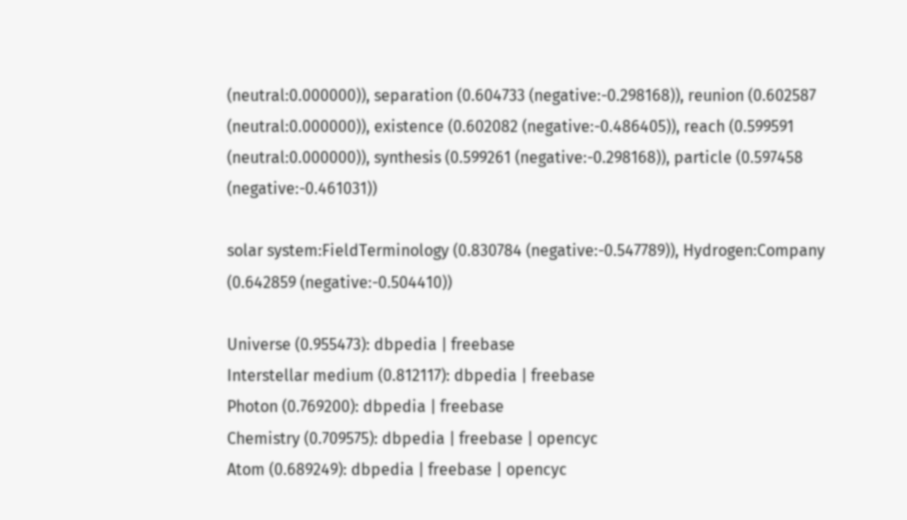(neutral:0.000000)), separation (0.604733 (negative:-0.298168)), reunion (0.602587 (neutral:0.000000)), existence (0.602082 (negative:-0.486405)), reach (0.599591 (neutral:0.000000)), synthesis (0.599261 (negative:-0.298168)), particle (0.597458 (negative:-0.461031))

solar system:FieldTerminology (0.830784 (negative:-0.547789)), Hydrogen:Company (0.642859 (negative:-0.504410))

Universe (0.955473): dbpedia | freebase
Interstellar medium (0.812117): dbpedia | freebase
Photon (0.769200): dbpedia | freebase
Chemistry (0.709575): dbpedia | freebase | opencyc
Atom (0.689249): dbpedia | freebase | opencyc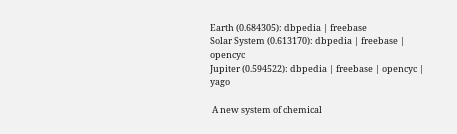Earth (0.684305): dbpedia | freebase
Solar System (0.613170): dbpedia | freebase | opencyc
Jupiter (0.594522): dbpedia | freebase | opencyc | yago

 A new system of chemical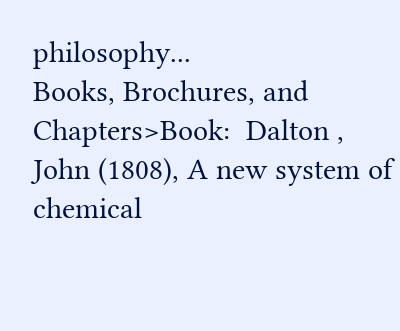philosophy...
Books, Brochures, and Chapters>Book:  Dalton , John (1808), A new system of chemical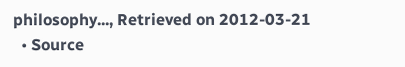philosophy..., Retrieved on 2012-03-21
  • Source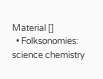Material []
  • Folksonomies: science chemistry